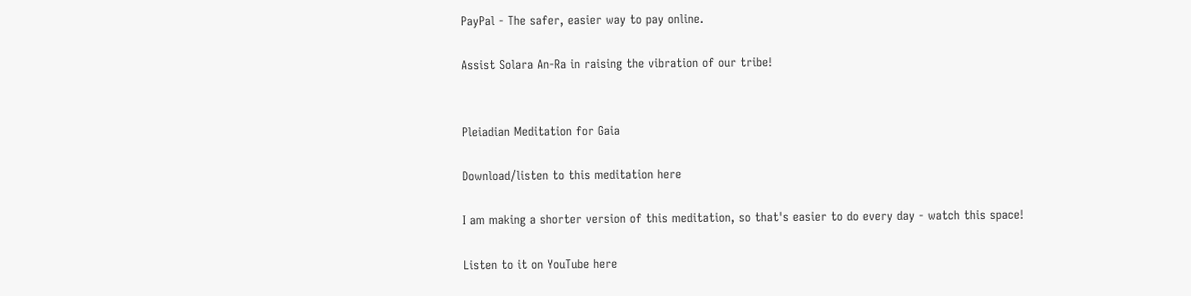PayPal - The safer, easier way to pay online.

Assist Solara An-Ra in raising the vibration of our tribe!


Pleiadian Meditation for Gaia

Download/listen to this meditation here

I am making a shorter version of this meditation, so that's easier to do every day - watch this space!

Listen to it on YouTube here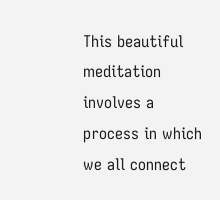This beautiful meditation involves a process in which we all connect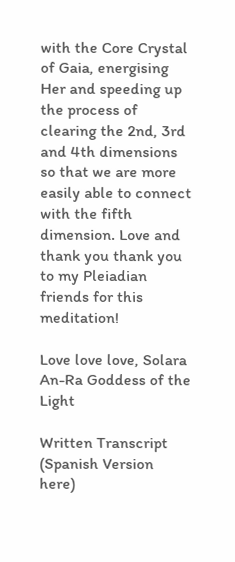with the Core Crystal of Gaia, energising Her and speeding up the process of clearing the 2nd, 3rd and 4th dimensions so that we are more easily able to connect with the fifth dimension. Love and thank you thank you to my Pleiadian friends for this meditation!

Love love love, Solara An-Ra Goddess of the Light

Written Transcript (Spanish Version here)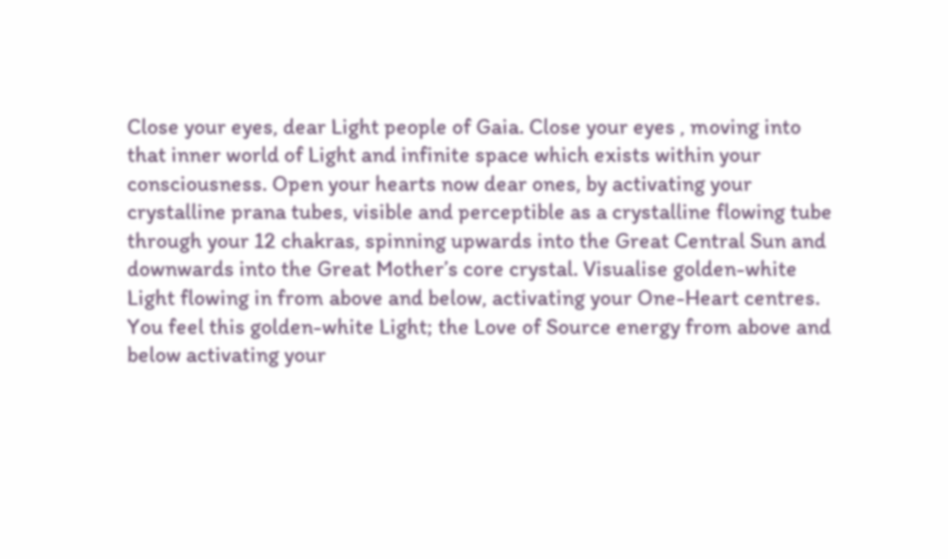Close your eyes, dear Light people of Gaia. Close your eyes , moving into that inner world of Light and infinite space which exists within your consciousness. Open your hearts now dear ones, by activating your crystalline prana tubes, visible and perceptible as a crystalline flowing tube through your 12 chakras, spinning upwards into the Great Central Sun and downwards into the Great Mother’s core crystal. Visualise golden-white Light flowing in from above and below, activating your One-Heart centres. You feel this golden-white Light; the Love of Source energy from above and below activating your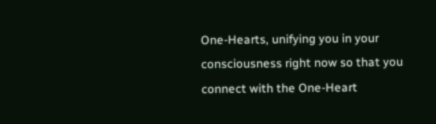One-Hearts, unifying you in your consciousness right now so that you connect with the One-Heart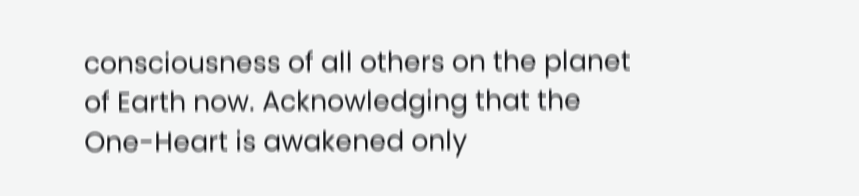consciousness of all others on the planet of Earth now. Acknowledging that the One-Heart is awakened only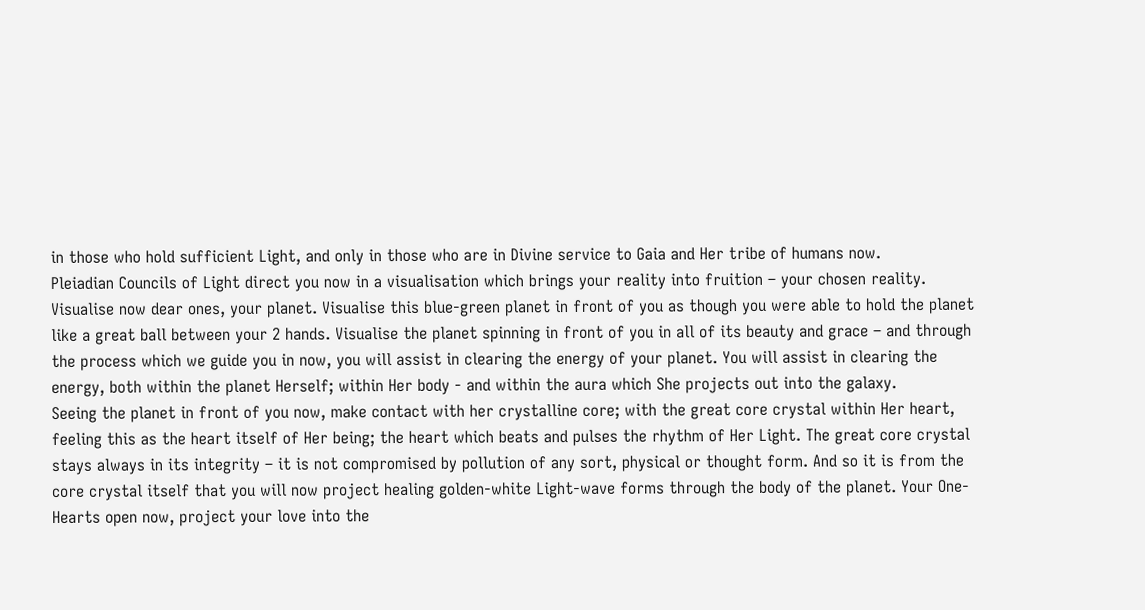in those who hold sufficient Light, and only in those who are in Divine service to Gaia and Her tribe of humans now.
Pleiadian Councils of Light direct you now in a visualisation which brings your reality into fruition – your chosen reality. Visualise now dear ones, your planet. Visualise this blue-green planet in front of you as though you were able to hold the planet like a great ball between your 2 hands. Visualise the planet spinning in front of you in all of its beauty and grace – and through the process which we guide you in now, you will assist in clearing the energy of your planet. You will assist in clearing the energy, both within the planet Herself; within Her body - and within the aura which She projects out into the galaxy.
Seeing the planet in front of you now, make contact with her crystalline core; with the great core crystal within Her heart, feeling this as the heart itself of Her being; the heart which beats and pulses the rhythm of Her Light. The great core crystal stays always in its integrity – it is not compromised by pollution of any sort, physical or thought form. And so it is from the core crystal itself that you will now project healing golden-white Light-wave forms through the body of the planet. Your One-Hearts open now, project your love into the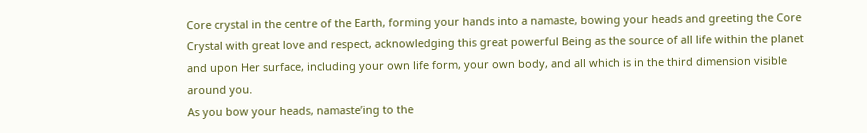Core crystal in the centre of the Earth, forming your hands into a namaste, bowing your heads and greeting the Core Crystal with great love and respect, acknowledging this great powerful Being as the source of all life within the planet and upon Her surface, including your own life form, your own body, and all which is in the third dimension visible around you.
As you bow your heads, namaste’ing to the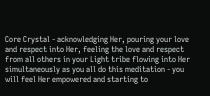Core Crystal - acknowledging Her, pouring your love and respect into Her, feeling the love and respect from all others in your Light tribe flowing into Her simultaneously as you all do this meditation - you will feel Her empowered and starting to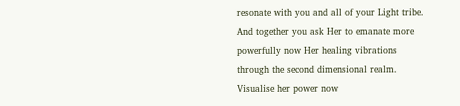resonate with you and all of your Light tribe. And together you ask Her to emanate more powerfully now Her healing vibrations through the second dimensional realm. Visualise her power now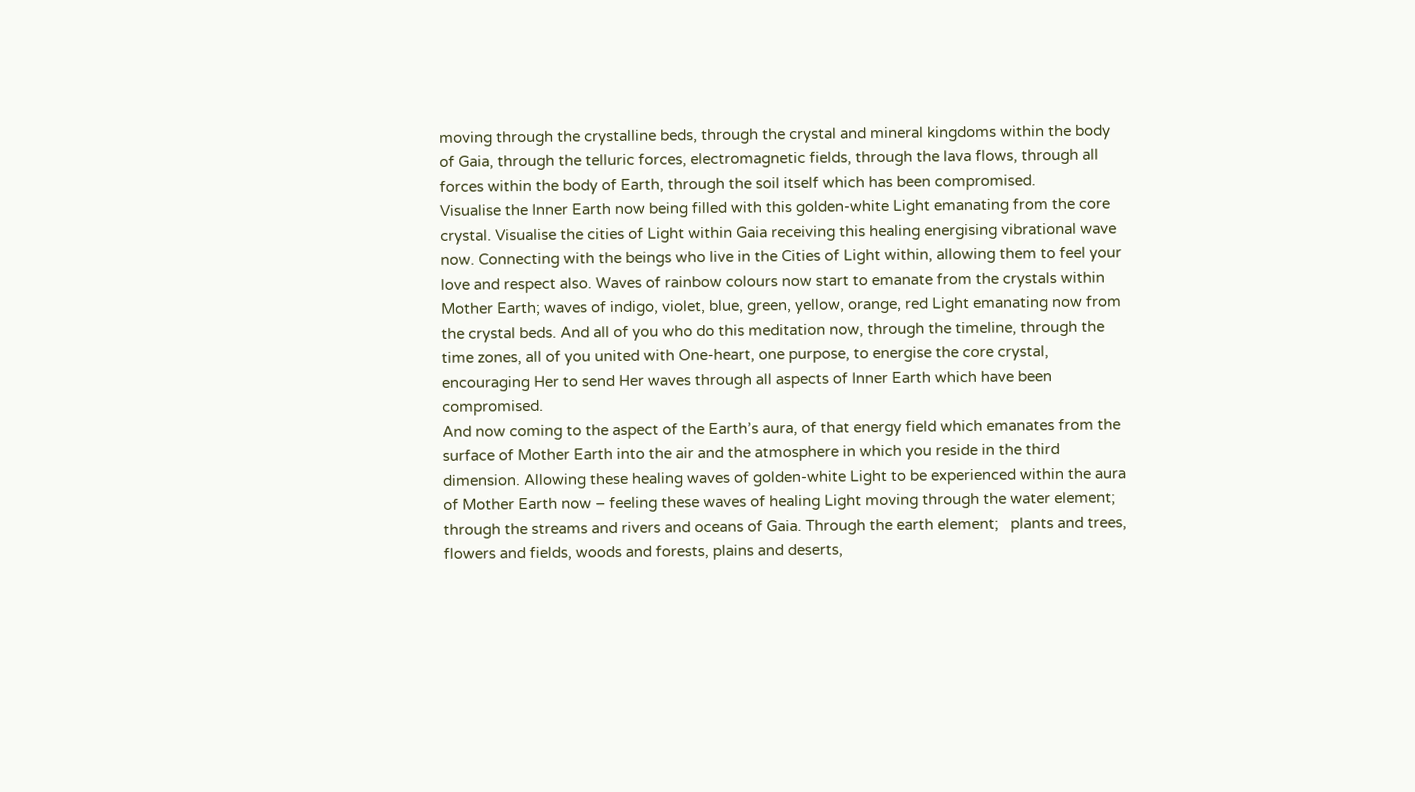moving through the crystalline beds, through the crystal and mineral kingdoms within the body of Gaia, through the telluric forces, electromagnetic fields, through the lava flows, through all forces within the body of Earth, through the soil itself which has been compromised.
Visualise the Inner Earth now being filled with this golden-white Light emanating from the core crystal. Visualise the cities of Light within Gaia receiving this healing energising vibrational wave now. Connecting with the beings who live in the Cities of Light within, allowing them to feel your love and respect also. Waves of rainbow colours now start to emanate from the crystals within Mother Earth; waves of indigo, violet, blue, green, yellow, orange, red Light emanating now from the crystal beds. And all of you who do this meditation now, through the timeline, through the time zones, all of you united with One-heart, one purpose, to energise the core crystal, encouraging Her to send Her waves through all aspects of Inner Earth which have been compromised.
And now coming to the aspect of the Earth’s aura, of that energy field which emanates from the surface of Mother Earth into the air and the atmosphere in which you reside in the third dimension. Allowing these healing waves of golden-white Light to be experienced within the aura of Mother Earth now – feeling these waves of healing Light moving through the water element; through the streams and rivers and oceans of Gaia. Through the earth element;   plants and trees, flowers and fields, woods and forests, plains and deserts,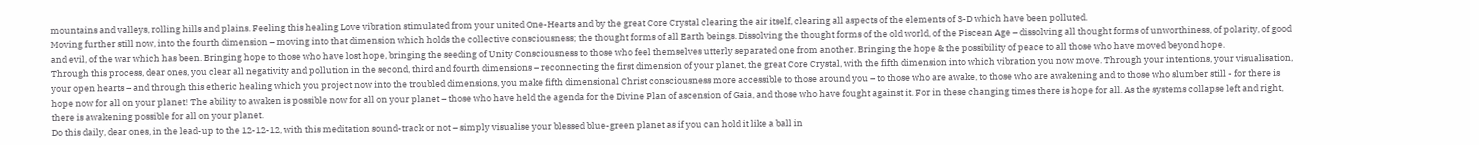mountains and valleys, rolling hills and plains. Feeling this healing Love vibration stimulated from your united One-Hearts and by the great Core Crystal clearing the air itself, clearing all aspects of the elements of 3-D which have been polluted.
Moving further still now, into the fourth dimension – moving into that dimension which holds the collective consciousness; the thought forms of all Earth beings. Dissolving the thought forms of the old world, of the Piscean Age – dissolving all thought forms of unworthiness, of polarity, of good and evil, of the war which has been. Bringing hope to those who have lost hope, bringing the seeding of Unity Consciousness to those who feel themselves utterly separated one from another. Bringing the hope & the possibility of peace to all those who have moved beyond hope.
Through this process, dear ones, you clear all negativity and pollution in the second, third and fourth dimensions – reconnecting the first dimension of your planet, the great Core Crystal, with the fifth dimension into which vibration you now move. Through your intentions, your visualisation, your open hearts – and through this etheric healing which you project now into the troubled dimensions, you make fifth dimensional Christ consciousness more accessible to those around you – to those who are awake, to those who are awakening and to those who slumber still - for there is hope now for all on your planet! The ability to awaken is possible now for all on your planet – those who have held the agenda for the Divine Plan of ascension of Gaia, and those who have fought against it. For in these changing times there is hope for all. As the systems collapse left and right, there is awakening possible for all on your planet.
Do this daily, dear ones, in the lead-up to the 12-12-12, with this meditation sound-track or not – simply visualise your blessed blue-green planet as if you can hold it like a ball in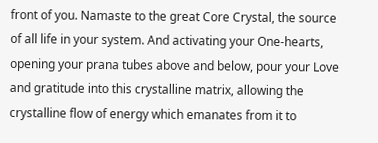front of you. Namaste to the great Core Crystal, the source of all life in your system. And activating your One-hearts, opening your prana tubes above and below, pour your Love and gratitude into this crystalline matrix, allowing the crystalline flow of energy which emanates from it to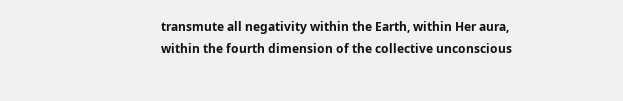transmute all negativity within the Earth, within Her aura, within the fourth dimension of the collective unconscious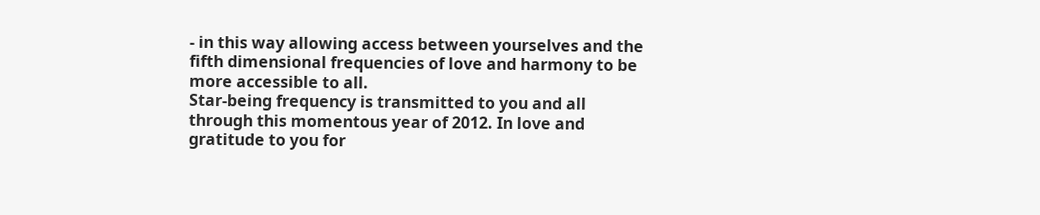- in this way allowing access between yourselves and the fifth dimensional frequencies of love and harmony to be more accessible to all.
Star-being frequency is transmitted to you and all through this momentous year of 2012. In love and gratitude to you for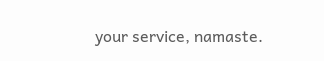your service, namaste.